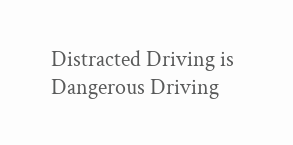Distracted Driving is Dangerous Driving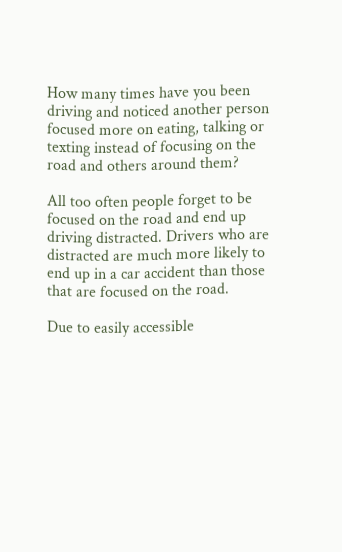How many times have you been driving and noticed another person focused more on eating, talking or texting instead of focusing on the road and others around them?

All too often people forget to be focused on the road and end up driving distracted. Drivers who are distracted are much more likely to end up in a car accident than those that are focused on the road.

Due to easily accessible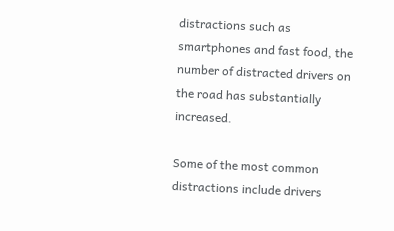distractions such as smartphones and fast food, the number of distracted drivers on the road has substantially increased.

Some of the most common distractions include drivers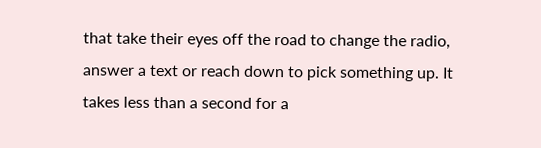that take their eyes off the road to change the radio, answer a text or reach down to pick something up. It takes less than a second for a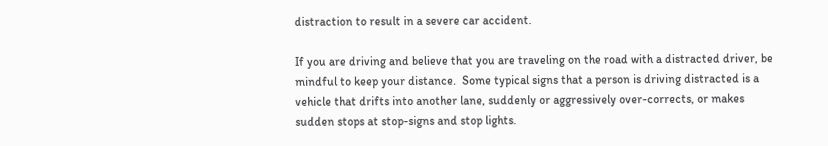distraction to result in a severe car accident.

If you are driving and believe that you are traveling on the road with a distracted driver, be mindful to keep your distance.  Some typical signs that a person is driving distracted is a vehicle that drifts into another lane, suddenly or aggressively over-corrects, or makes sudden stops at stop-signs and stop lights.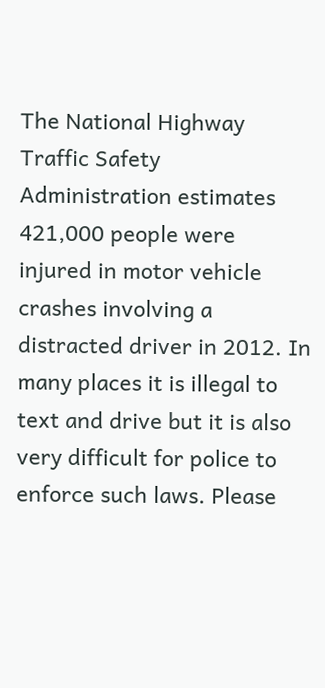The National Highway Traffic Safety Administration estimates 421,000 people were injured in motor vehicle crashes involving a distracted driver in 2012. In many places it is illegal to text and drive but it is also very difficult for police to enforce such laws. Please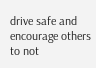drive safe and encourage others to not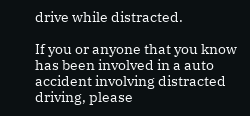drive while distracted.

If you or anyone that you know has been involved in a auto accident involving distracted driving, please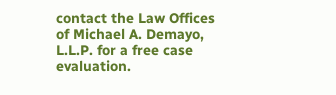contact the Law Offices of Michael A. Demayo, L.L.P. for a free case evaluation.